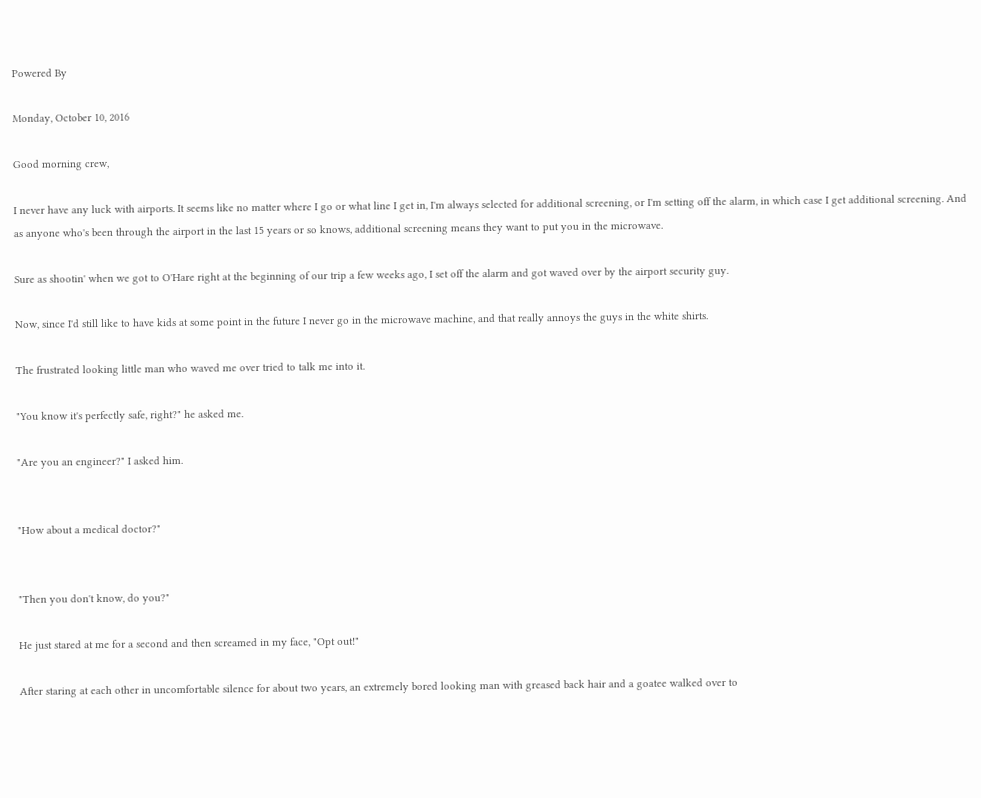Powered By

Monday, October 10, 2016

Good morning crew,

I never have any luck with airports. It seems like no matter where I go or what line I get in, I'm always selected for additional screening, or I'm setting off the alarm, in which case I get additional screening. And as anyone who's been through the airport in the last 15 years or so knows, additional screening means they want to put you in the microwave.

Sure as shootin' when we got to O'Hare right at the beginning of our trip a few weeks ago, I set off the alarm and got waved over by the airport security guy.

Now, since I'd still like to have kids at some point in the future I never go in the microwave machine, and that really annoys the guys in the white shirts.

The frustrated looking little man who waved me over tried to talk me into it.

"You know it's perfectly safe, right?" he asked me.

"Are you an engineer?" I asked him.


"How about a medical doctor?"


"Then you don't know, do you?"

He just stared at me for a second and then screamed in my face, "Opt out!"

After staring at each other in uncomfortable silence for about two years, an extremely bored looking man with greased back hair and a goatee walked over to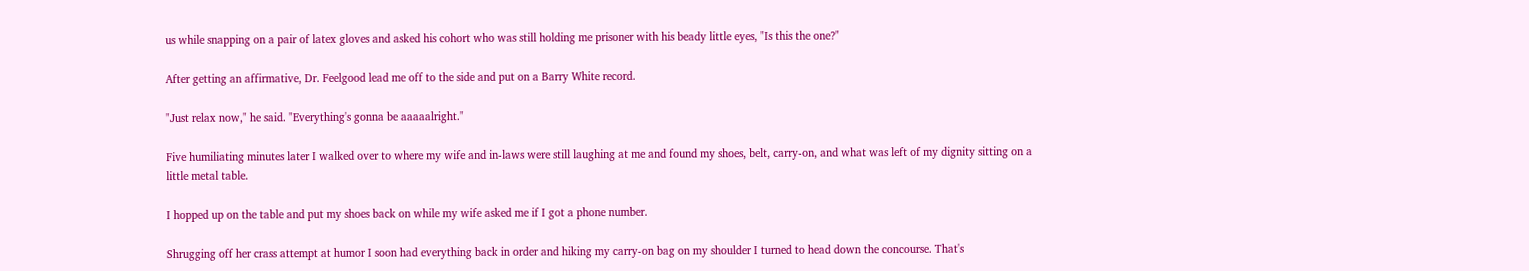us while snapping on a pair of latex gloves and asked his cohort who was still holding me prisoner with his beady little eyes, "Is this the one?"

After getting an affirmative, Dr. Feelgood lead me off to the side and put on a Barry White record.

"Just relax now," he said. "Everything's gonna be aaaaalright."

Five humiliating minutes later I walked over to where my wife and in-laws were still laughing at me and found my shoes, belt, carry-on, and what was left of my dignity sitting on a little metal table.

I hopped up on the table and put my shoes back on while my wife asked me if I got a phone number.

Shrugging off her crass attempt at humor I soon had everything back in order and hiking my carry-on bag on my shoulder I turned to head down the concourse. That's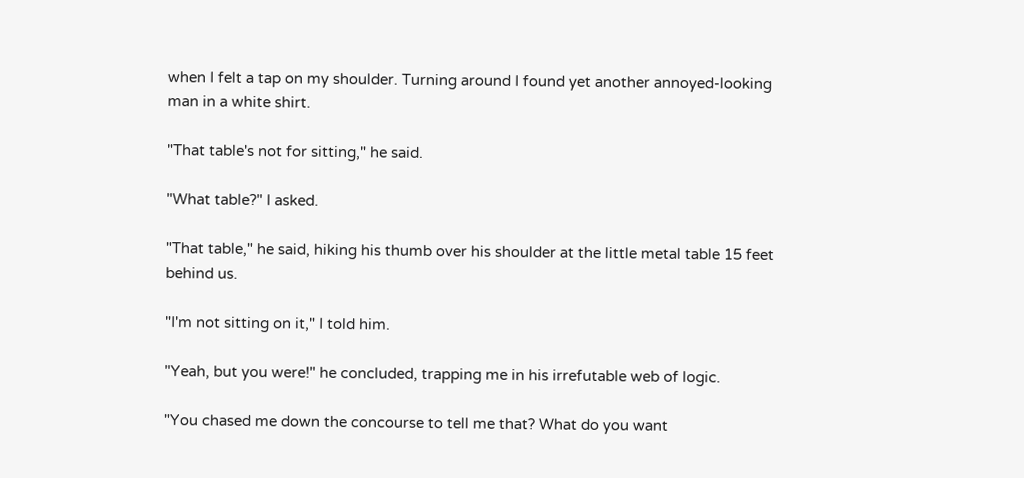when I felt a tap on my shoulder. Turning around I found yet another annoyed-looking man in a white shirt.

"That table's not for sitting," he said.

"What table?" I asked.

"That table," he said, hiking his thumb over his shoulder at the little metal table 15 feet behind us.

"I'm not sitting on it," I told him.

"Yeah, but you were!" he concluded, trapping me in his irrefutable web of logic.

"You chased me down the concourse to tell me that? What do you want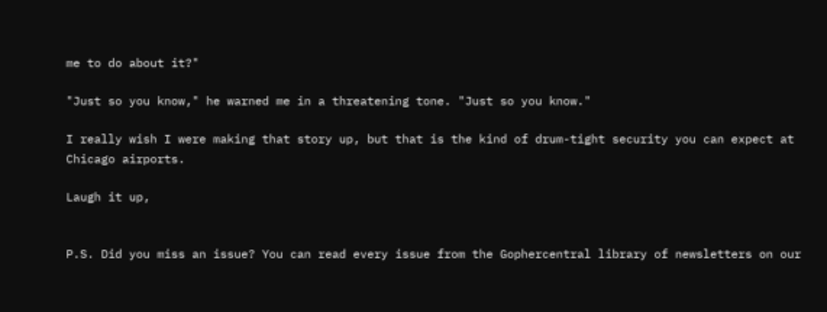me to do about it?"

"Just so you know," he warned me in a threatening tone. "Just so you know."

I really wish I were making that story up, but that is the kind of drum-tight security you can expect at Chicago airports.

Laugh it up,


P.S. Did you miss an issue? You can read every issue from the Gophercentral library of newsletters on our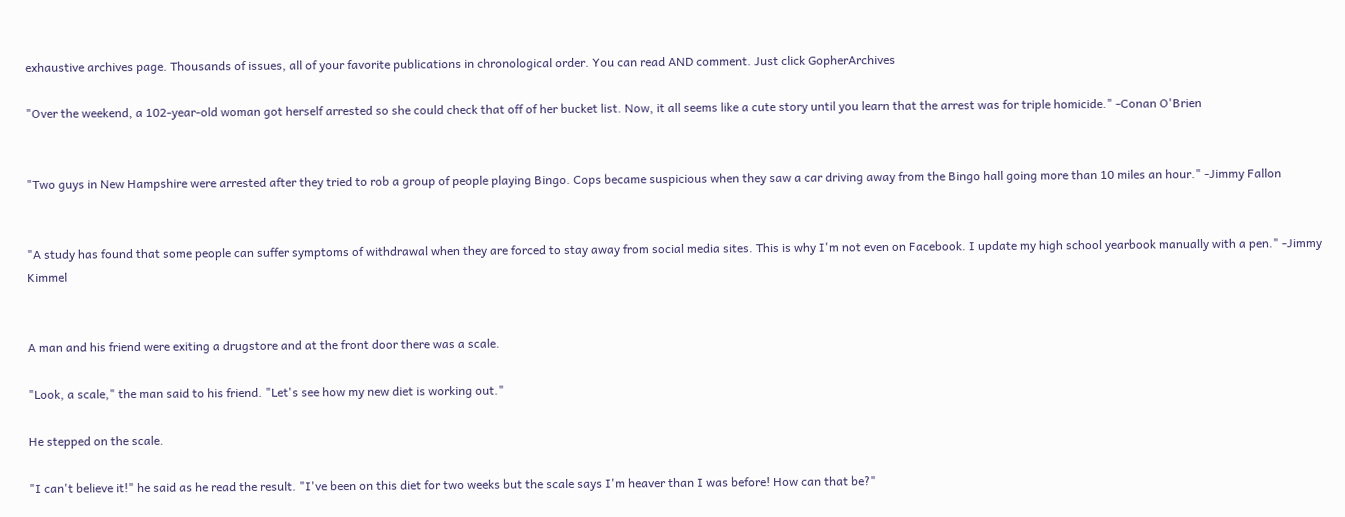exhaustive archives page. Thousands of issues, all of your favorite publications in chronological order. You can read AND comment. Just click GopherArchives

"Over the weekend, a 102-year-old woman got herself arrested so she could check that off of her bucket list. Now, it all seems like a cute story until you learn that the arrest was for triple homicide." -Conan O'Brien


"Two guys in New Hampshire were arrested after they tried to rob a group of people playing Bingo. Cops became suspicious when they saw a car driving away from the Bingo hall going more than 10 miles an hour." -Jimmy Fallon


"A study has found that some people can suffer symptoms of withdrawal when they are forced to stay away from social media sites. This is why I'm not even on Facebook. I update my high school yearbook manually with a pen." -Jimmy Kimmel


A man and his friend were exiting a drugstore and at the front door there was a scale.

"Look, a scale," the man said to his friend. "Let's see how my new diet is working out."

He stepped on the scale.

"I can't believe it!" he said as he read the result. "I've been on this diet for two weeks but the scale says I'm heaver than I was before! How can that be?"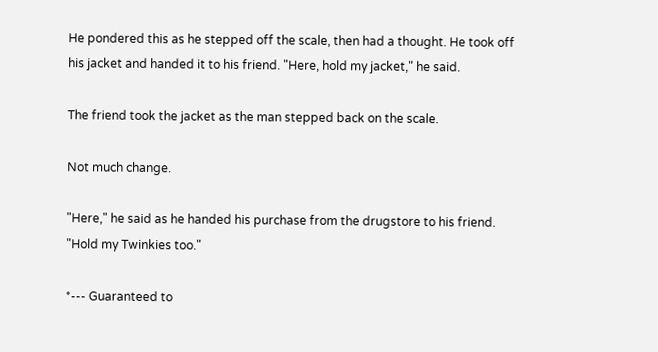He pondered this as he stepped off the scale, then had a thought. He took off his jacket and handed it to his friend. "Here, hold my jacket," he said.

The friend took the jacket as the man stepped back on the scale.

Not much change.

"Here," he said as he handed his purchase from the drugstore to his friend. "Hold my Twinkies too."

*--- Guaranteed to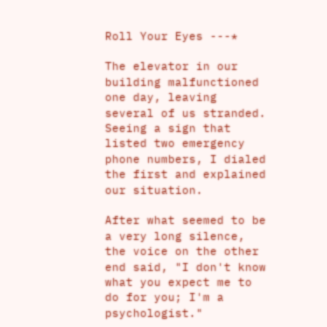Roll Your Eyes ---*

The elevator in our building malfunctioned one day, leaving several of us stranded. Seeing a sign that listed two emergency phone numbers, I dialed the first and explained our situation.

After what seemed to be a very long silence, the voice on the other end said, "I don't know what you expect me to do for you; I'm a psychologist."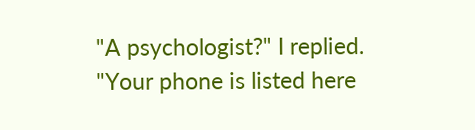"A psychologist?" I replied. "Your phone is listed here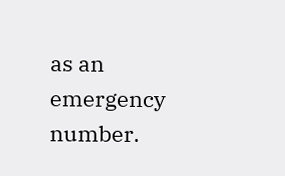as an emergency number.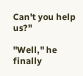Can't you help us?"

"Well," he finally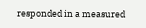responded in a measured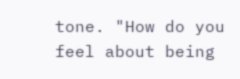tone. "How do you feel about being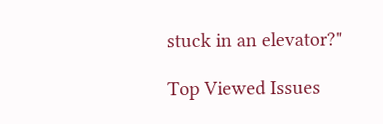stuck in an elevator?"

Top Viewed Issues